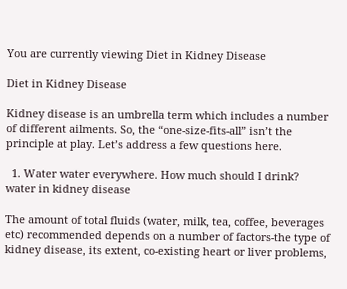You are currently viewing Diet in Kidney Disease

Diet in Kidney Disease

Kidney disease is an umbrella term which includes a number of different ailments. So, the “one-size-fits-all” isn’t the principle at play. Let’s address a few questions here.

  1. Water water everywhere. How much should I drink?
water in kidney disease

The amount of total fluids (water, milk, tea, coffee, beverages etc) recommended depends on a number of factors-the type of kidney disease, its extent, co-existing heart or liver problems,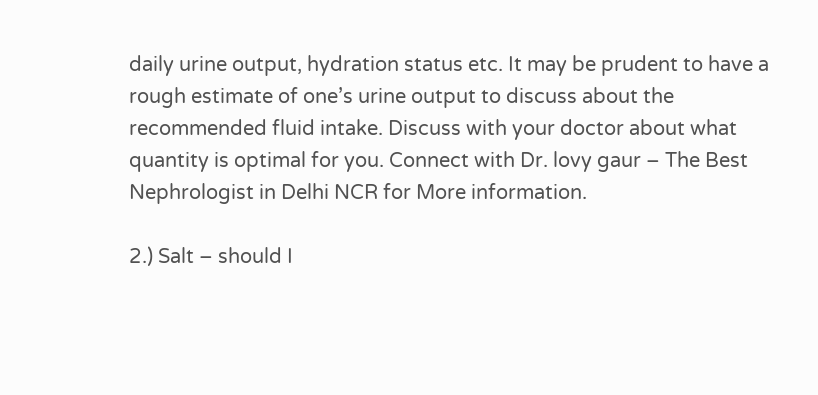daily urine output, hydration status etc. It may be prudent to have a rough estimate of one’s urine output to discuss about the recommended fluid intake. Discuss with your doctor about what quantity is optimal for you. Connect with Dr. lovy gaur – The Best Nephrologist in Delhi NCR for More information.

2.) Salt – should I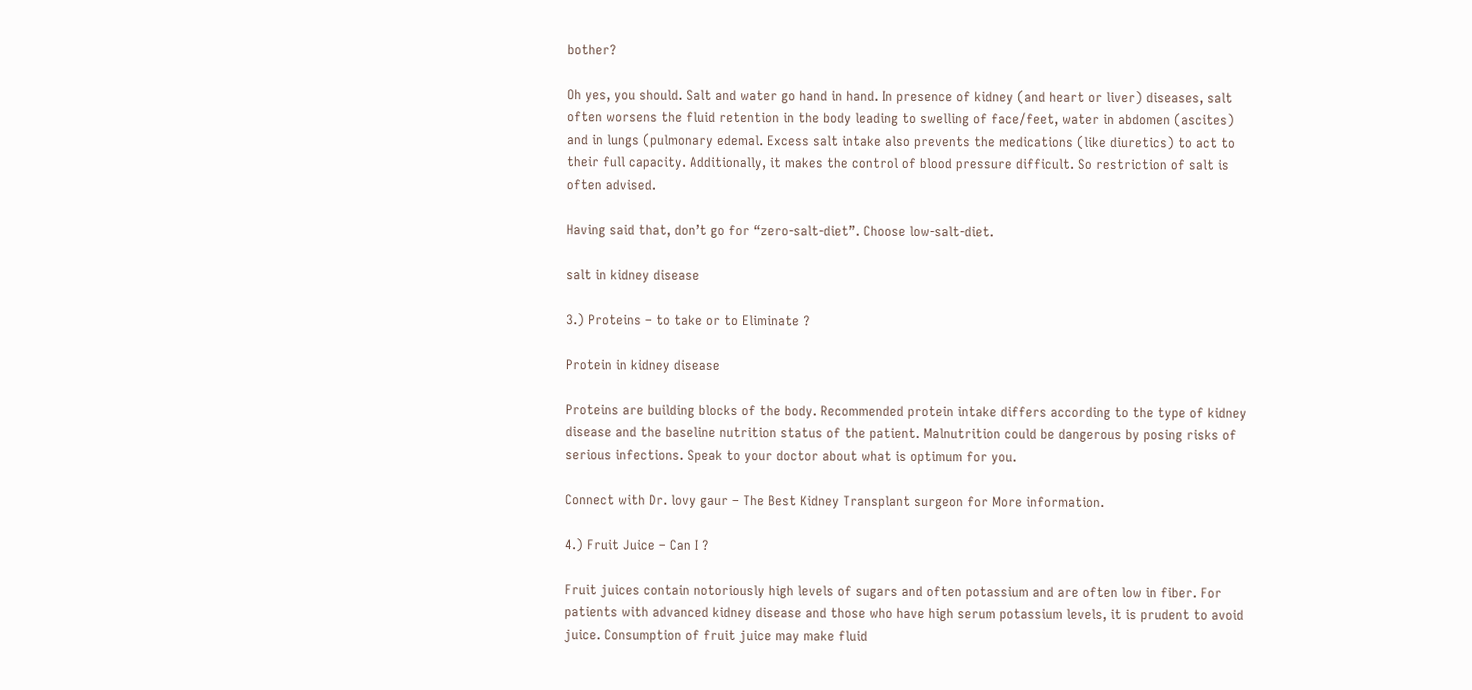bother?

Oh yes, you should. Salt and water go hand in hand. In presence of kidney (and heart or liver) diseases, salt often worsens the fluid retention in the body leading to swelling of face/feet, water in abdomen (ascites) and in lungs (pulmonary edemal. Excess salt intake also prevents the medications (like diuretics) to act to their full capacity. Additionally, it makes the control of blood pressure difficult. So restriction of salt is often advised.

Having said that, don’t go for “zero-salt-diet”. Choose low-salt-diet.

salt in kidney disease

3.) Proteins – to take or to Eliminate ?

Protein in kidney disease

Proteins are building blocks of the body. Recommended protein intake differs according to the type of kidney disease and the baseline nutrition status of the patient. Malnutrition could be dangerous by posing risks of serious infections. Speak to your doctor about what is optimum for you.

Connect with Dr. lovy gaur – The Best Kidney Transplant surgeon for More information.

4.) Fruit Juice – Can I ?

Fruit juices contain notoriously high levels of sugars and often potassium and are often low in fiber. For patients with advanced kidney disease and those who have high serum potassium levels, it is prudent to avoid juice. Consumption of fruit juice may make fluid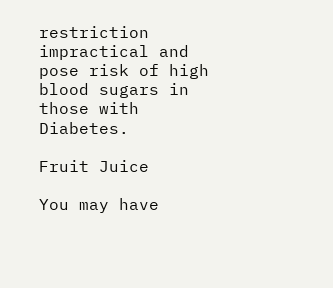restriction impractical and pose risk of high blood sugars in those with Diabetes.

Fruit Juice

You may have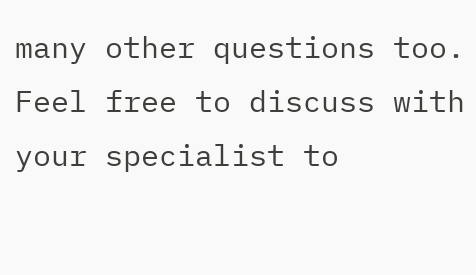many other questions too. Feel free to discuss with your specialist to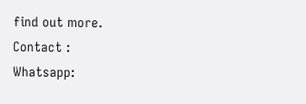find out more.
Contact :
Whatsapp: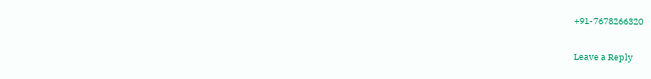+91-7678266320

Leave a Reply